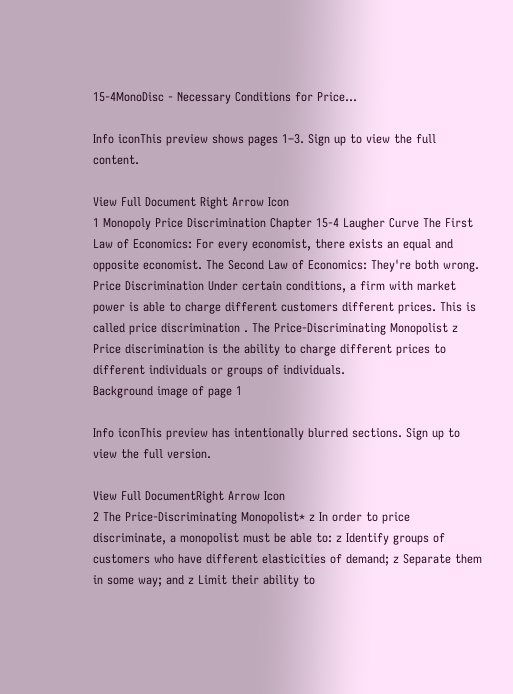15-4MonoDisc - Necessary Conditions for Price...

Info iconThis preview shows pages 1–3. Sign up to view the full content.

View Full Document Right Arrow Icon
1 Monopoly Price Discrimination Chapter 15-4 Laugher Curve The First Law of Economics: For every economist, there exists an equal and opposite economist. The Second Law of Economics: They're both wrong. Price Discrimination Under certain conditions, a firm with market power is able to charge different customers different prices. This is called price discrimination . The Price-Discriminating Monopolist z Price discrimination is the ability to charge different prices to different individuals or groups of individuals.
Background image of page 1

Info iconThis preview has intentionally blurred sections. Sign up to view the full version.

View Full DocumentRight Arrow Icon
2 The Price-Discriminating Monopolist* z In order to price discriminate, a monopolist must be able to: z Identify groups of customers who have different elasticities of demand; z Separate them in some way; and z Limit their ability to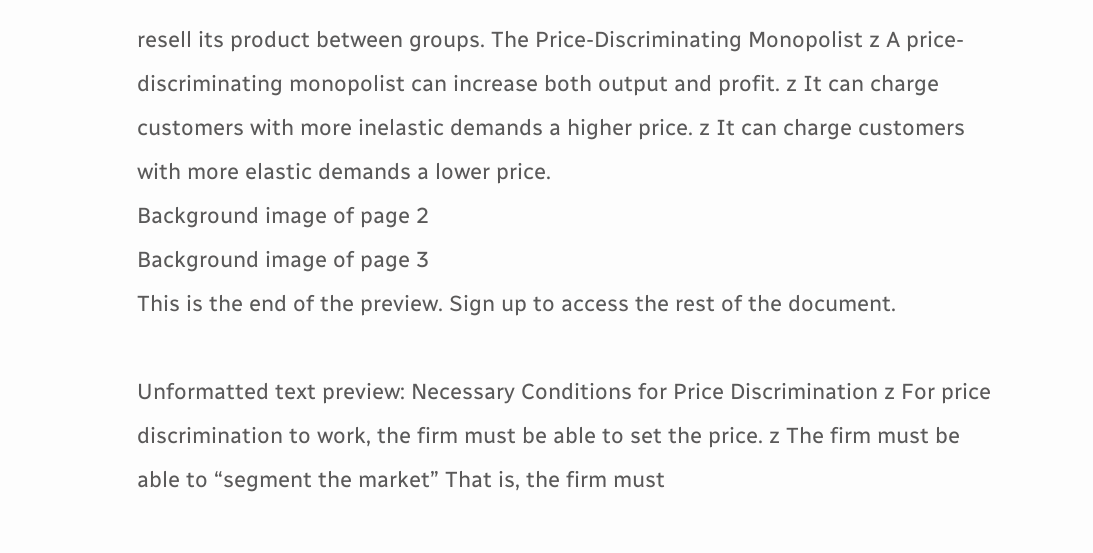resell its product between groups. The Price-Discriminating Monopolist z A price-discriminating monopolist can increase both output and profit. z It can charge customers with more inelastic demands a higher price. z It can charge customers with more elastic demands a lower price.
Background image of page 2
Background image of page 3
This is the end of the preview. Sign up to access the rest of the document.

Unformatted text preview: Necessary Conditions for Price Discrimination z For price discrimination to work, the firm must be able to set the price. z The firm must be able to “segment the market” That is, the firm must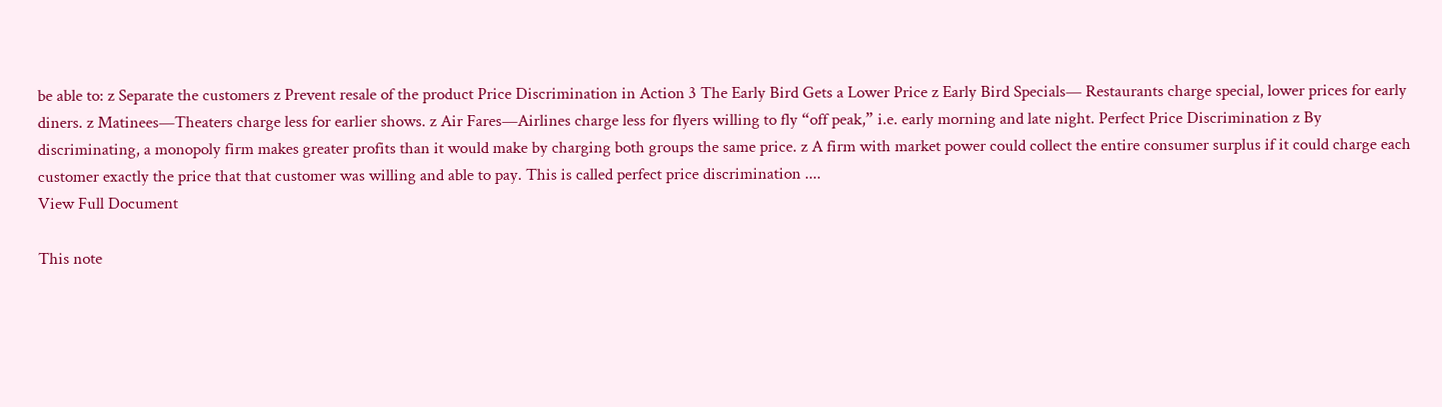be able to: z Separate the customers z Prevent resale of the product Price Discrimination in Action 3 The Early Bird Gets a Lower Price z Early Bird Specials— Restaurants charge special, lower prices for early diners. z Matinees—Theaters charge less for earlier shows. z Air Fares—Airlines charge less for flyers willing to fly “off peak,” i.e. early morning and late night. Perfect Price Discrimination z By discriminating, a monopoly firm makes greater profits than it would make by charging both groups the same price. z A firm with market power could collect the entire consumer surplus if it could charge each customer exactly the price that that customer was willing and able to pay. This is called perfect price discrimination ....
View Full Document

This note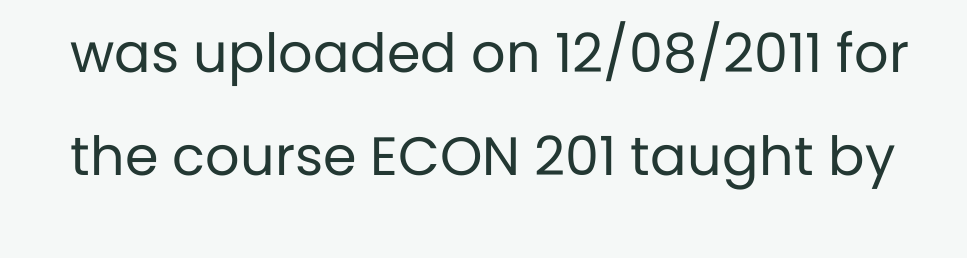was uploaded on 12/08/2011 for the course ECON 201 taught by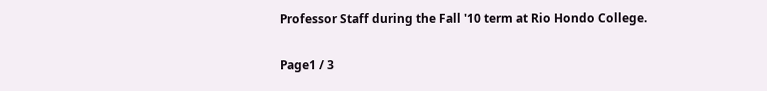Professor Staff during the Fall '10 term at Rio Hondo College.

Page1 / 3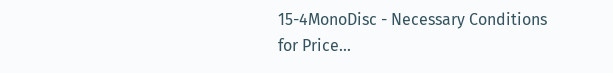15-4MonoDisc - Necessary Conditions for Price...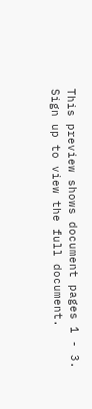This preview shows document pages 1 - 3. Sign up to view the full document.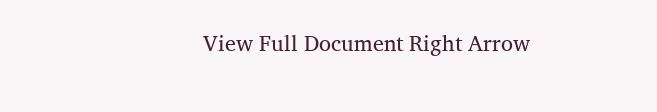View Full Document Right Arrow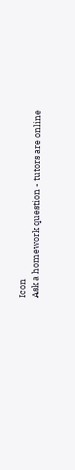Icon
Ask a homework question - tutors are online